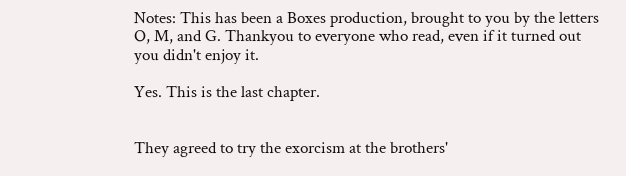Notes: This has been a Boxes production, brought to you by the letters O, M, and G. Thankyou to everyone who read, even if it turned out you didn't enjoy it.

Yes. This is the last chapter.


They agreed to try the exorcism at the brothers'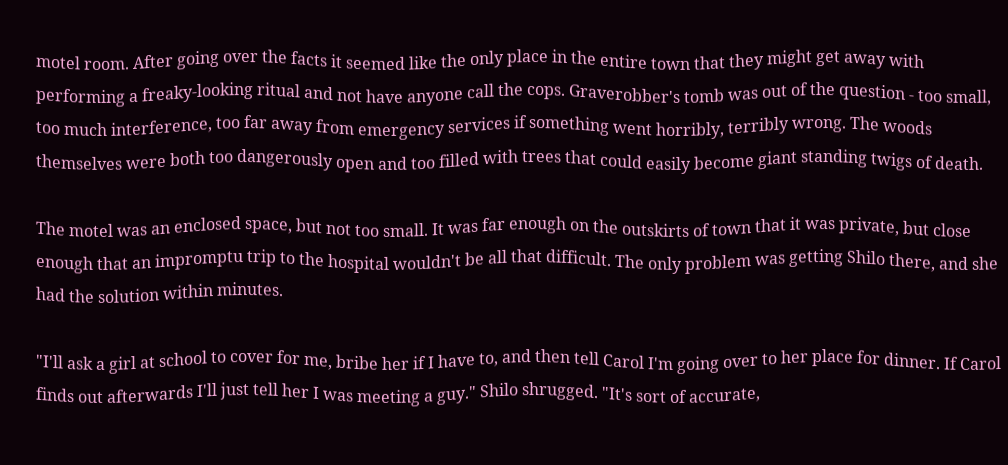motel room. After going over the facts it seemed like the only place in the entire town that they might get away with performing a freaky-looking ritual and not have anyone call the cops. Graverobber's tomb was out of the question - too small, too much interference, too far away from emergency services if something went horribly, terribly wrong. The woods themselves were both too dangerously open and too filled with trees that could easily become giant standing twigs of death.

The motel was an enclosed space, but not too small. It was far enough on the outskirts of town that it was private, but close enough that an impromptu trip to the hospital wouldn't be all that difficult. The only problem was getting Shilo there, and she had the solution within minutes.

"I'll ask a girl at school to cover for me, bribe her if I have to, and then tell Carol I'm going over to her place for dinner. If Carol finds out afterwards I'll just tell her I was meeting a guy." Shilo shrugged. "It's sort of accurate,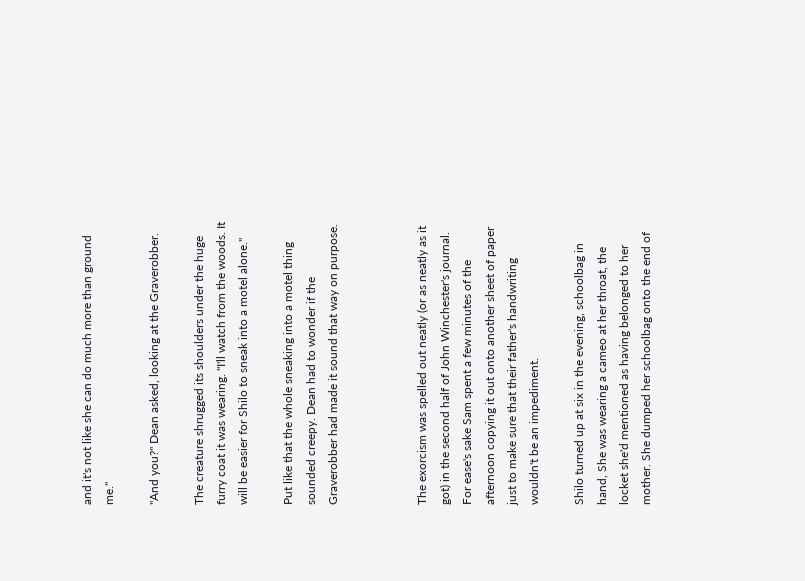and it's not like she can do much more than ground me."

"And you?" Dean asked, looking at the Graverobber.

The creature shrugged its shoulders under the huge furry coat it was wearing. "I'll watch from the woods. It will be easier for Shilo to sneak into a motel alone."

Put like that the whole sneaking into a motel thing sounded creepy. Dean had to wonder if the Graverobber had made it sound that way on purpose.



The exorcism was spelled out neatly (or as neatly as it got) in the second half of John Winchester's journal. For ease's sake Sam spent a few minutes of the afternoon copying it out onto another sheet of paper just to make sure that their father's handwriting wouldn't be an impediment.

Shilo turned up at six in the evening, schoolbag in hand, She was wearing a cameo at her throat, the locket she'd mentioned as having belonged to her mother. She dumped her schoolbag onto the end of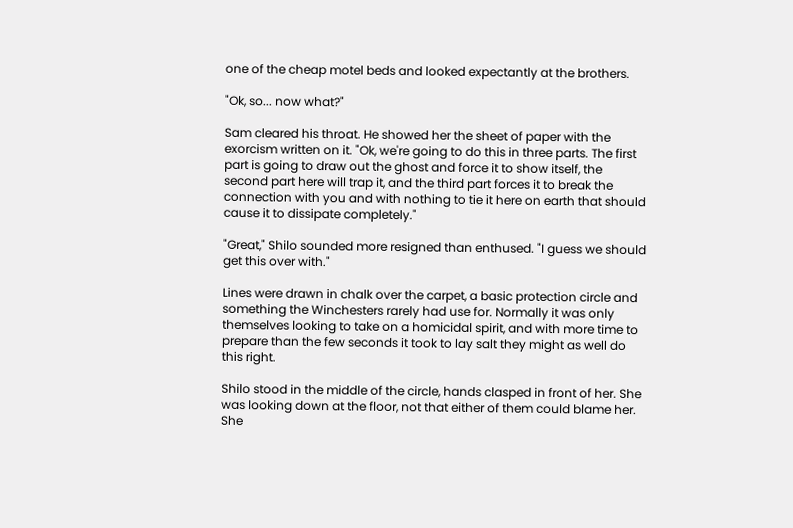one of the cheap motel beds and looked expectantly at the brothers.

"Ok, so... now what?"

Sam cleared his throat. He showed her the sheet of paper with the exorcism written on it. "Ok, we're going to do this in three parts. The first part is going to draw out the ghost and force it to show itself, the second part here will trap it, and the third part forces it to break the connection with you and with nothing to tie it here on earth that should cause it to dissipate completely."

"Great," Shilo sounded more resigned than enthused. "I guess we should get this over with."

Lines were drawn in chalk over the carpet, a basic protection circle and something the Winchesters rarely had use for. Normally it was only themselves looking to take on a homicidal spirit, and with more time to prepare than the few seconds it took to lay salt they might as well do this right.

Shilo stood in the middle of the circle, hands clasped in front of her. She was looking down at the floor, not that either of them could blame her. She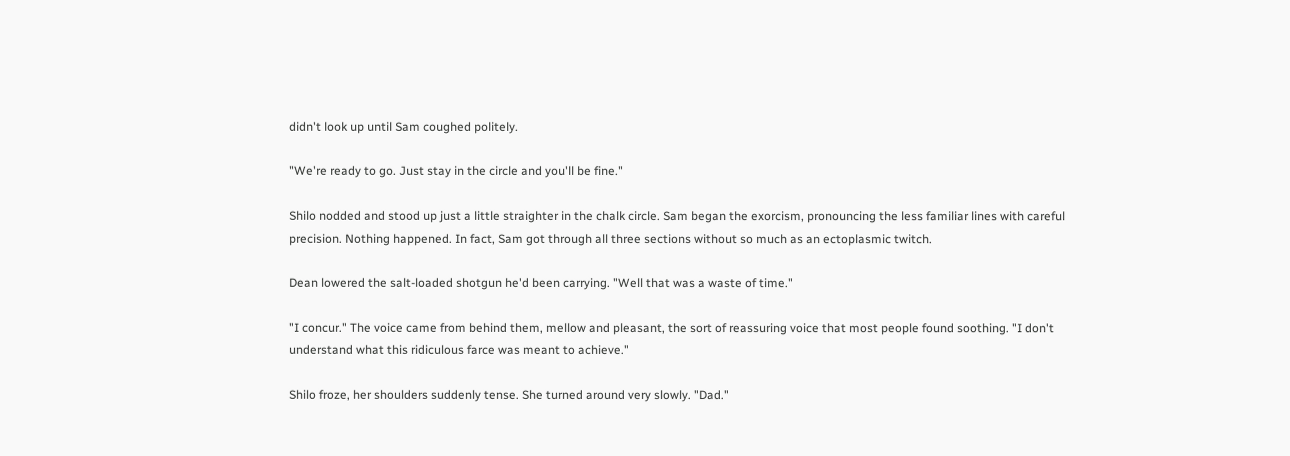didn't look up until Sam coughed politely.

"We're ready to go. Just stay in the circle and you'll be fine."

Shilo nodded and stood up just a little straighter in the chalk circle. Sam began the exorcism, pronouncing the less familiar lines with careful precision. Nothing happened. In fact, Sam got through all three sections without so much as an ectoplasmic twitch.

Dean lowered the salt-loaded shotgun he'd been carrying. "Well that was a waste of time."

"I concur." The voice came from behind them, mellow and pleasant, the sort of reassuring voice that most people found soothing. "I don't understand what this ridiculous farce was meant to achieve."

Shilo froze, her shoulders suddenly tense. She turned around very slowly. "Dad."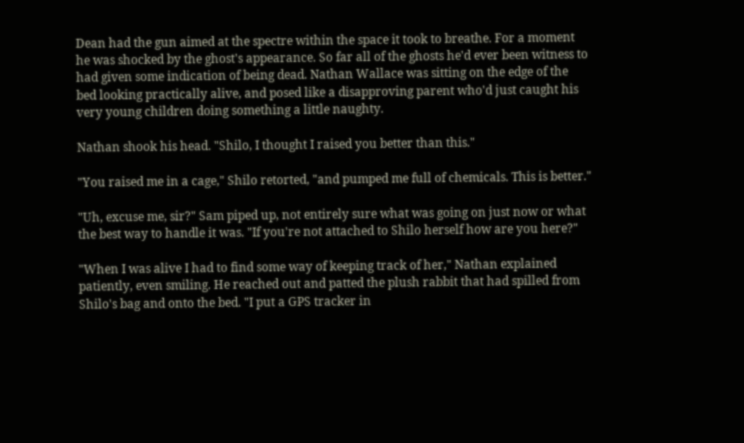Dean had the gun aimed at the spectre within the space it took to breathe. For a moment he was shocked by the ghost's appearance. So far all of the ghosts he'd ever been witness to had given some indication of being dead. Nathan Wallace was sitting on the edge of the bed looking practically alive, and posed like a disapproving parent who'd just caught his very young children doing something a little naughty.

Nathan shook his head. "Shilo, I thought I raised you better than this."

"You raised me in a cage," Shilo retorted, "and pumped me full of chemicals. This is better."

"Uh, excuse me, sir?" Sam piped up, not entirely sure what was going on just now or what the best way to handle it was. "If you're not attached to Shilo herself how are you here?"

"When I was alive I had to find some way of keeping track of her," Nathan explained patiently, even smiling. He reached out and patted the plush rabbit that had spilled from Shilo's bag and onto the bed. "I put a GPS tracker in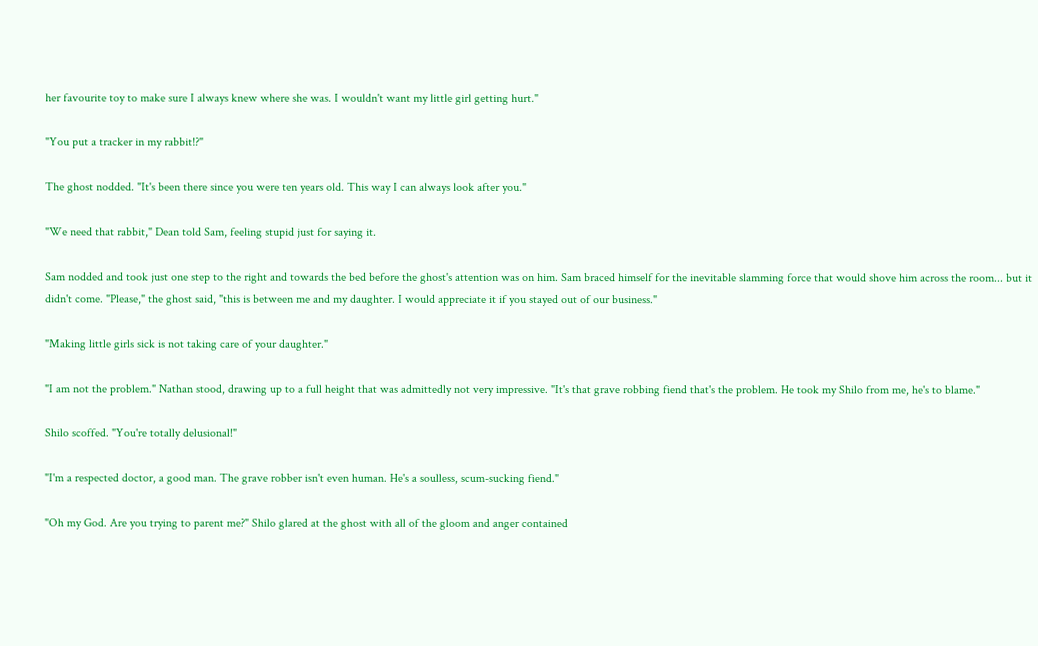her favourite toy to make sure I always knew where she was. I wouldn't want my little girl getting hurt."

"You put a tracker in my rabbit!?"

The ghost nodded. "It's been there since you were ten years old. This way I can always look after you."

"We need that rabbit," Dean told Sam, feeling stupid just for saying it.

Sam nodded and took just one step to the right and towards the bed before the ghost's attention was on him. Sam braced himself for the inevitable slamming force that would shove him across the room... but it didn't come. "Please," the ghost said, "this is between me and my daughter. I would appreciate it if you stayed out of our business."

"Making little girls sick is not taking care of your daughter."

"I am not the problem." Nathan stood, drawing up to a full height that was admittedly not very impressive. "It's that grave robbing fiend that's the problem. He took my Shilo from me, he's to blame."

Shilo scoffed. "You're totally delusional!"

"I'm a respected doctor, a good man. The grave robber isn't even human. He's a soulless, scum-sucking fiend."

"Oh my God. Are you trying to parent me?" Shilo glared at the ghost with all of the gloom and anger contained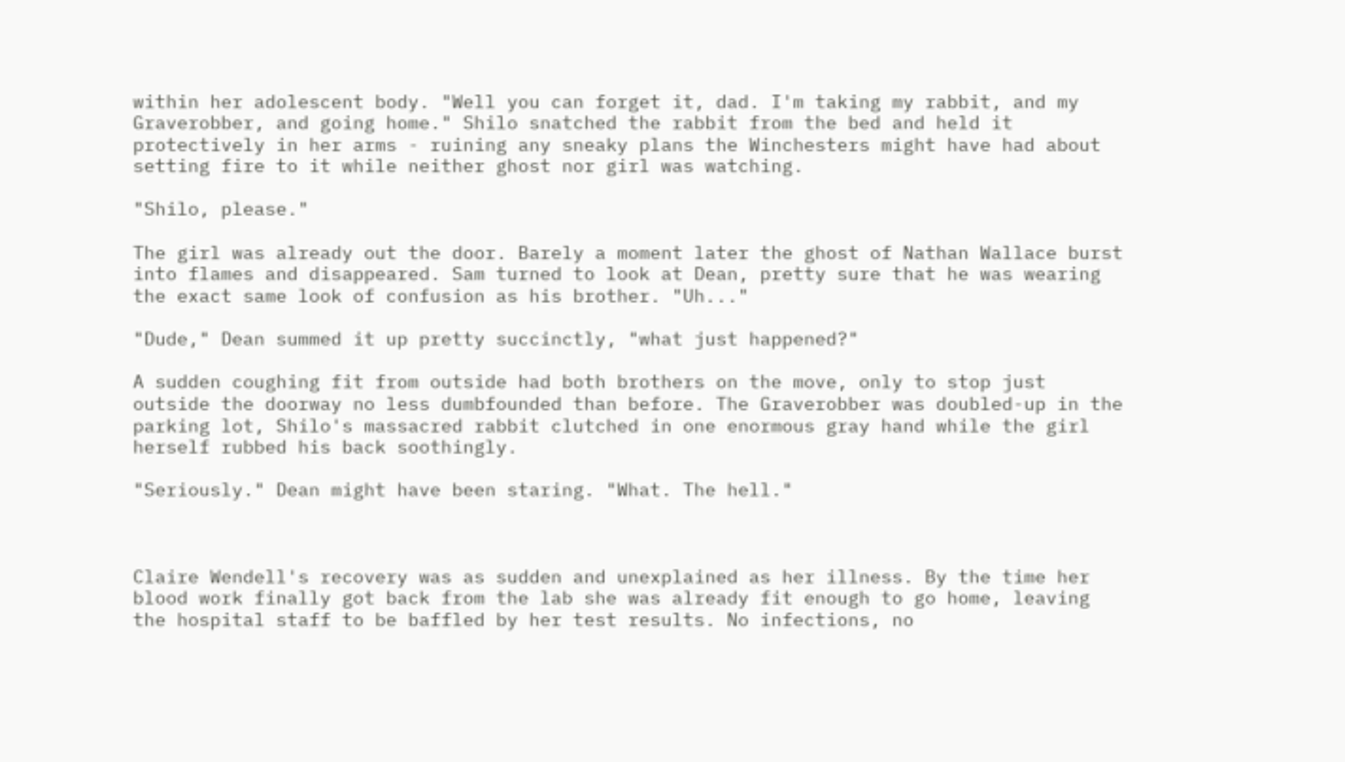within her adolescent body. "Well you can forget it, dad. I'm taking my rabbit, and my Graverobber, and going home." Shilo snatched the rabbit from the bed and held it protectively in her arms - ruining any sneaky plans the Winchesters might have had about setting fire to it while neither ghost nor girl was watching.

"Shilo, please."

The girl was already out the door. Barely a moment later the ghost of Nathan Wallace burst into flames and disappeared. Sam turned to look at Dean, pretty sure that he was wearing the exact same look of confusion as his brother. "Uh..."

"Dude," Dean summed it up pretty succinctly, "what just happened?"

A sudden coughing fit from outside had both brothers on the move, only to stop just outside the doorway no less dumbfounded than before. The Graverobber was doubled-up in the parking lot, Shilo's massacred rabbit clutched in one enormous gray hand while the girl herself rubbed his back soothingly.

"Seriously." Dean might have been staring. "What. The hell."



Claire Wendell's recovery was as sudden and unexplained as her illness. By the time her blood work finally got back from the lab she was already fit enough to go home, leaving the hospital staff to be baffled by her test results. No infections, no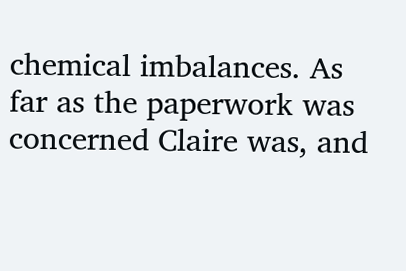chemical imbalances. As far as the paperwork was concerned Claire was, and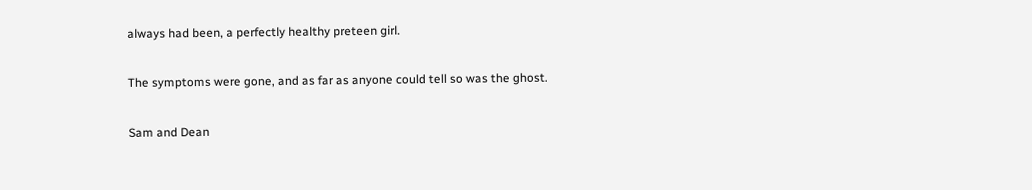always had been, a perfectly healthy preteen girl.

The symptoms were gone, and as far as anyone could tell so was the ghost.

Sam and Dean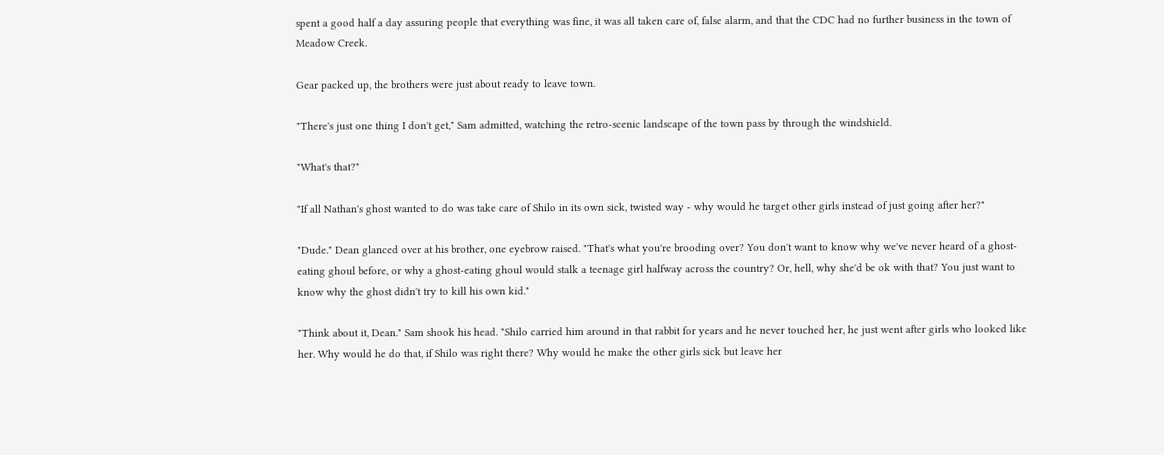spent a good half a day assuring people that everything was fine, it was all taken care of, false alarm, and that the CDC had no further business in the town of Meadow Creek.

Gear packed up, the brothers were just about ready to leave town.

"There's just one thing I don't get," Sam admitted, watching the retro-scenic landscape of the town pass by through the windshield.

"What's that?"

"If all Nathan's ghost wanted to do was take care of Shilo in its own sick, twisted way - why would he target other girls instead of just going after her?"

"Dude." Dean glanced over at his brother, one eyebrow raised. "That's what you're brooding over? You don't want to know why we've never heard of a ghost-eating ghoul before, or why a ghost-eating ghoul would stalk a teenage girl halfway across the country? Or, hell, why she'd be ok with that? You just want to know why the ghost didn't try to kill his own kid."

"Think about it, Dean." Sam shook his head. "Shilo carried him around in that rabbit for years and he never touched her, he just went after girls who looked like her. Why would he do that, if Shilo was right there? Why would he make the other girls sick but leave her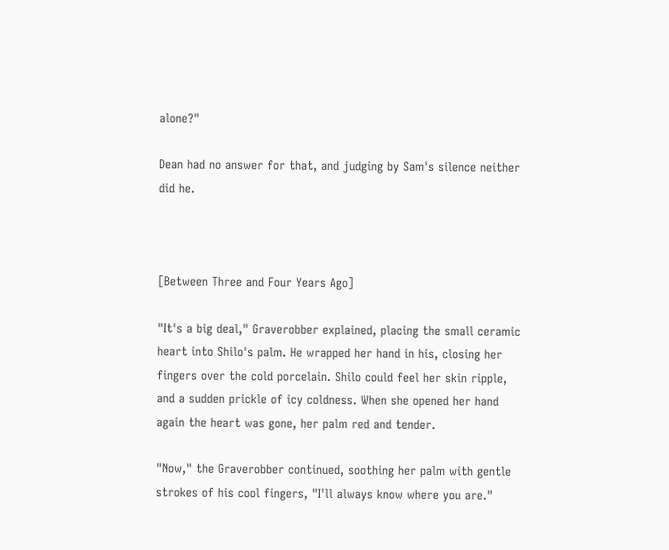alone?"

Dean had no answer for that, and judging by Sam's silence neither did he.



[Between Three and Four Years Ago]

"It's a big deal," Graverobber explained, placing the small ceramic heart into Shilo's palm. He wrapped her hand in his, closing her fingers over the cold porcelain. Shilo could feel her skin ripple, and a sudden prickle of icy coldness. When she opened her hand again the heart was gone, her palm red and tender.

"Now," the Graverobber continued, soothing her palm with gentle strokes of his cool fingers, "I'll always know where you are."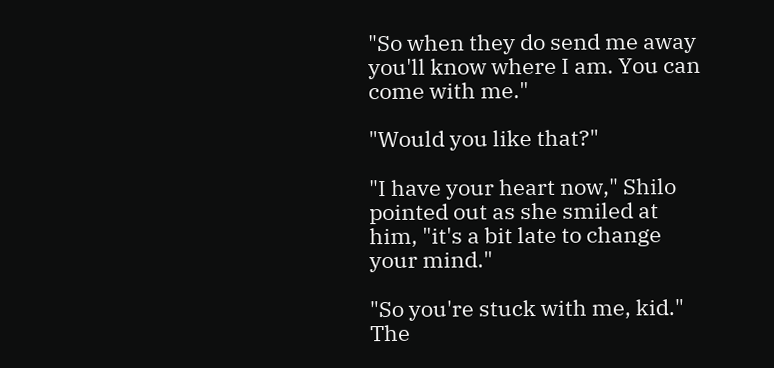"So when they do send me away you'll know where I am. You can come with me."

"Would you like that?"

"I have your heart now," Shilo pointed out as she smiled at him, "it's a bit late to change your mind."

"So you're stuck with me, kid." The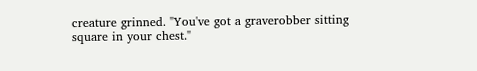creature grinned. "You've got a graverobber sitting square in your chest."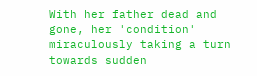With her father dead and gone, her 'condition' miraculously taking a turn towards sudden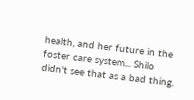health, and her future in the foster care system... Shilo didn't see that as a bad thing.